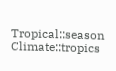Tropical::season    Climate::tropics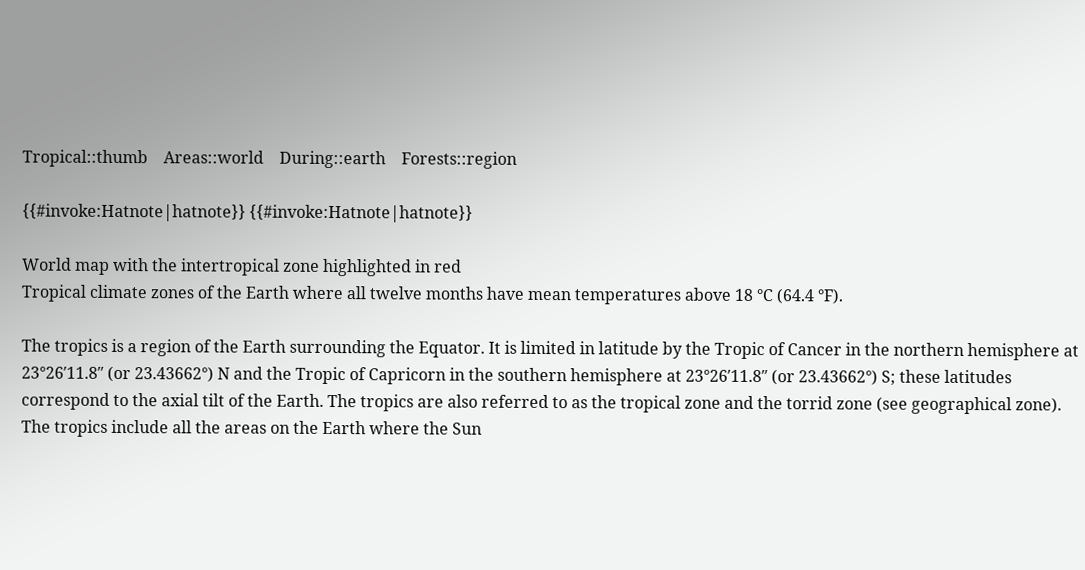Tropical::thumb    Areas::world    During::earth    Forests::region

{{#invoke:Hatnote|hatnote}} {{#invoke:Hatnote|hatnote}}

World map with the intertropical zone highlighted in red
Tropical climate zones of the Earth where all twelve months have mean temperatures above 18 °C (64.4 °F).

The tropics is a region of the Earth surrounding the Equator. It is limited in latitude by the Tropic of Cancer in the northern hemisphere at 23°26′11.8″ (or 23.43662°) N and the Tropic of Capricorn in the southern hemisphere at 23°26′11.8″ (or 23.43662°) S; these latitudes correspond to the axial tilt of the Earth. The tropics are also referred to as the tropical zone and the torrid zone (see geographical zone). The tropics include all the areas on the Earth where the Sun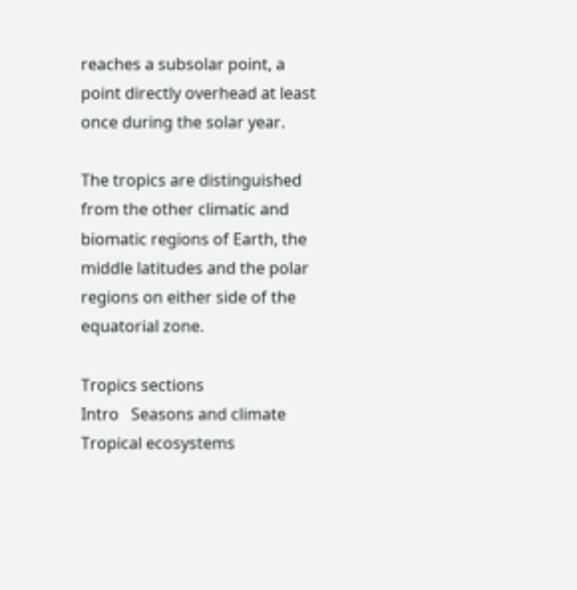reaches a subsolar point, a point directly overhead at least once during the solar year.

The tropics are distinguished from the other climatic and biomatic regions of Earth, the middle latitudes and the polar regions on either side of the equatorial zone.

Tropics sections
Intro   Seasons and climate    Tropical ecosystems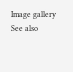Image gallery   See also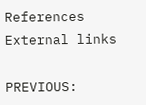References    External links

PREVIOUS: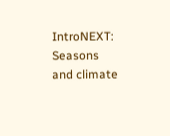IntroNEXT: Seasons and climate